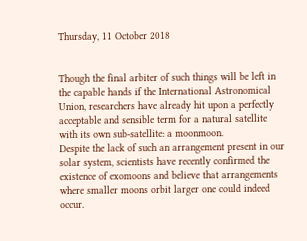Thursday, 11 October 2018


Though the final arbiter of such things will be left in the capable hands if the International Astronomical Union, researchers have already hit upon a perfectly acceptable and sensible term for a natural satellite with its own sub-satellite: a moonmoon.
Despite the lack of such an arrangement present in our solar system, scientists have recently confirmed the existence of exomoons and believe that arrangements where smaller moons orbit larger one could indeed occur.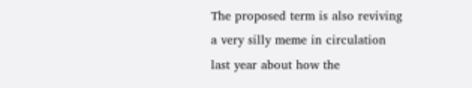The proposed term is also reviving a very silly meme in circulation last year about how the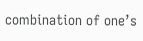combination of one’s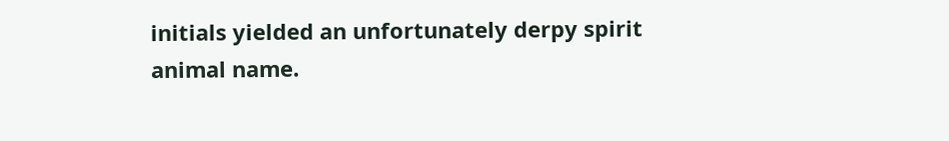initials yielded an unfortunately derpy spirit animal name.